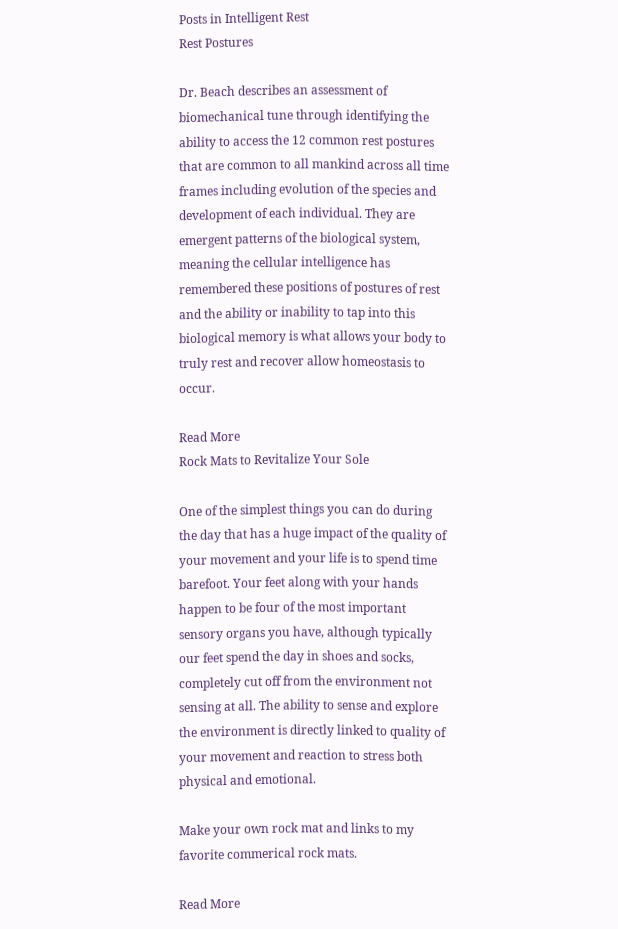Posts in Intelligent Rest
Rest Postures

Dr. Beach describes an assessment of biomechanical tune through identifying the ability to access the 12 common rest postures that are common to all mankind across all time frames including evolution of the species and development of each individual. They are emergent patterns of the biological system, meaning the cellular intelligence has remembered these positions of postures of rest and the ability or inability to tap into this biological memory is what allows your body to truly rest and recover allow homeostasis to occur.

Read More
Rock Mats to Revitalize Your Sole

One of the simplest things you can do during the day that has a huge impact of the quality of your movement and your life is to spend time barefoot. Your feet along with your hands happen to be four of the most important sensory organs you have, although typically our feet spend the day in shoes and socks, completely cut off from the environment not sensing at all. The ability to sense and explore the environment is directly linked to quality of your movement and reaction to stress both physical and emotional.

Make your own rock mat and links to my favorite commerical rock mats.

Read More